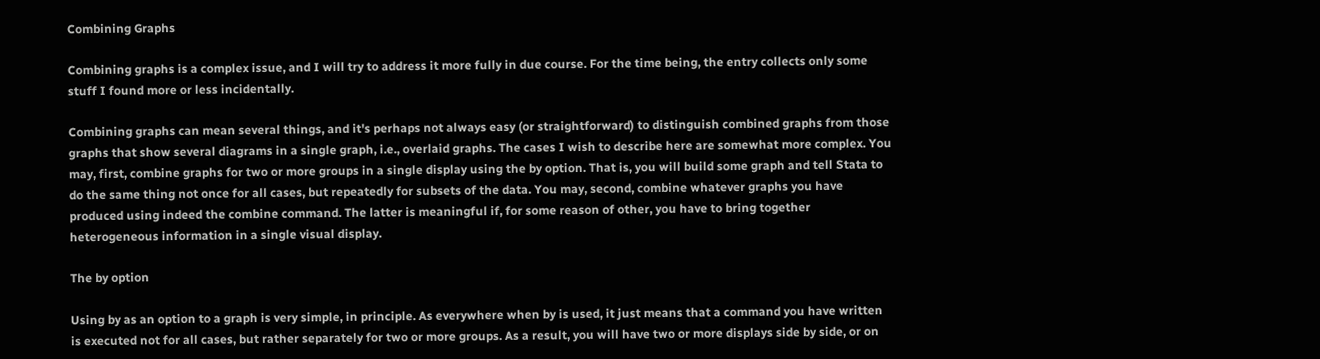Combining Graphs

Combining graphs is a complex issue, and I will try to address it more fully in due course. For the time being, the entry collects only some stuff I found more or less incidentally.

Combining graphs can mean several things, and it's perhaps not always easy (or straightforward) to distinguish combined graphs from those graphs that show several diagrams in a single graph, i.e., overlaid graphs. The cases I wish to describe here are somewhat more complex. You may, first, combine graphs for two or more groups in a single display using the by option. That is, you will build some graph and tell Stata to do the same thing not once for all cases, but repeatedly for subsets of the data. You may, second, combine whatever graphs you have produced using indeed the combine command. The latter is meaningful if, for some reason of other, you have to bring together heterogeneous information in a single visual display.

The by option

Using by as an option to a graph is very simple, in principle. As everywhere when by is used, it just means that a command you have written is executed not for all cases, but rather separately for two or more groups. As a result, you will have two or more displays side by side, or on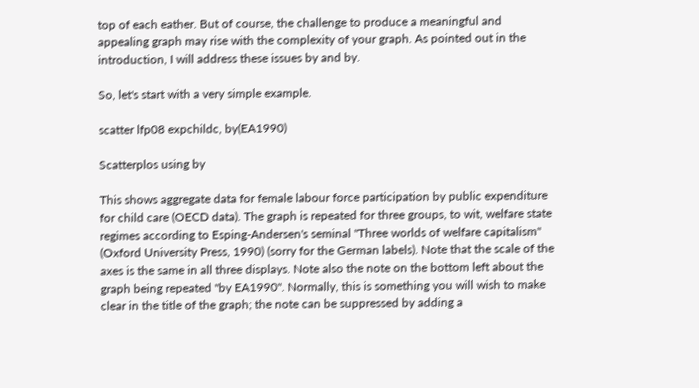top of each eather. But of course, the challenge to produce a meaningful and appealing graph may rise with the complexity of your graph. As pointed out in the introduction, I will address these issues by and by.

So, let's start with a very simple example.

scatter lfp08 expchildc, by(EA1990)

Scatterplos using by

This shows aggregate data for female labour force participation by public expenditure for child care (OECD data). The graph is repeated for three groups, to wit, welfare state regimes according to Esping-Andersen's seminal "Three worlds of welfare capitalism" (Oxford University Press, 1990) (sorry for the German labels). Note that the scale of the axes is the same in all three displays. Note also the note on the bottom left about the graph being repeated "by EA1990". Normally, this is something you will wish to make clear in the title of the graph; the note can be suppressed by adding a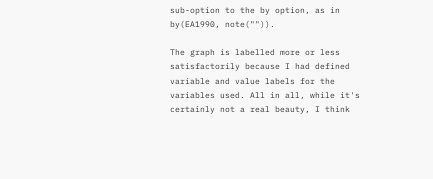sub-option to the by option, as in by(EA1990, note("")).

The graph is labelled more or less satisfactorily because I had defined variable and value labels for the variables used. All in all, while it's certainly not a real beauty, I think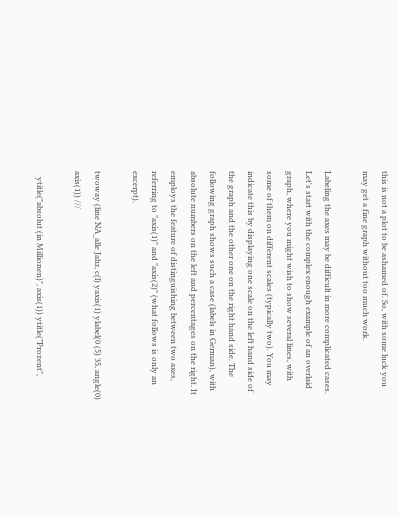this is not a plot to be ashamed of. So, with some luck you may get a fine graph without too much work.

Labeling the axes may be difficult in more complicated cases. Let's start with the complex enough example of an overlaid graph, where you might wish to show several lines, with some of them on different scales (typically two). You may indicate this by displaying one scale on the left hand side of the graph and the other one on the right hand side. The following graph shows such a case (labels in German), with absolute numbers on the left and percentages on the right. It employs the feature of distinguishing between two axes, referring to "axis(1)" and "axis(2)" (what follows is only an excerpt).

twoway (line NA_alle Jahr, c(l) yaxis(1) ylabel(0 (5) 35, angle(0) axis(1)) ///

   ytitle("absolut (in Millionen)", axis(1)) ytitle("Prozent",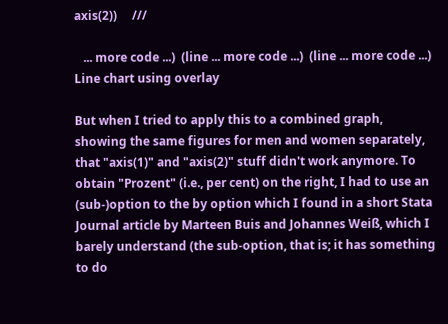axis(2))     ///

   ... more code ...)  (line ... more code ...)  (line ... more code ...)
Line chart using overlay

But when I tried to apply this to a combined graph, showing the same figures for men and women separately, that "axis(1)" and "axis(2)" stuff didn't work anymore. To obtain "Prozent" (i.e., per cent) on the right, I had to use an (sub-)option to the by option which I found in a short Stata Journal article by Marteen Buis and Johannes Weiß, which I barely understand (the sub-option, that is; it has something to do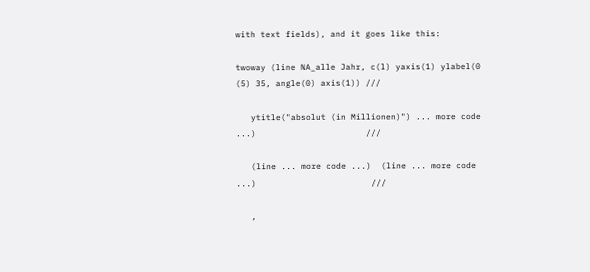with text fields), and it goes like this:

twoway (line NA_alle Jahr, c(l) yaxis(1) ylabel(0 (5) 35, angle(0) axis(1)) ///

   ytitle("absolut (in Millionen)") ... more code ...)                      ///

   (line ... more code ...)  (line ... more code ...)                       ///

   ,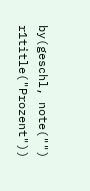by(geschl, note("") r1title("Prozent"))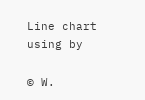Line chart using by

© W.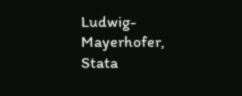Ludwig-Mayerhofer, Stata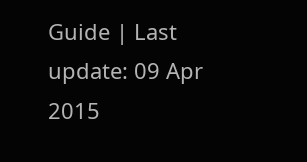Guide | Last update: 09 Apr 2015